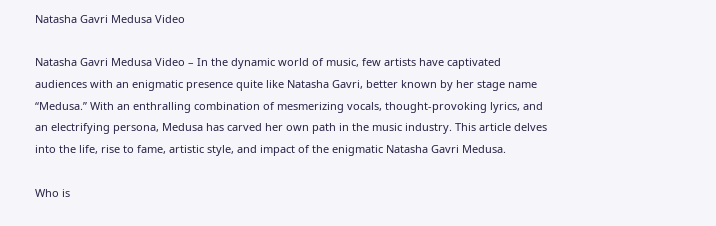Natasha Gavri Medusa Video

Natasha Gavri Medusa Video – In the dynamic world of music, few artists have captivated audiences with an enigmatic presence quite like Natasha Gavri, better known by her stage name “Medusa.” With an enthralling combination of mesmerizing vocals, thought-provoking lyrics, and an electrifying persona, Medusa has carved her own path in the music industry. This article delves into the life, rise to fame, artistic style, and impact of the enigmatic Natasha Gavri Medusa.

Who is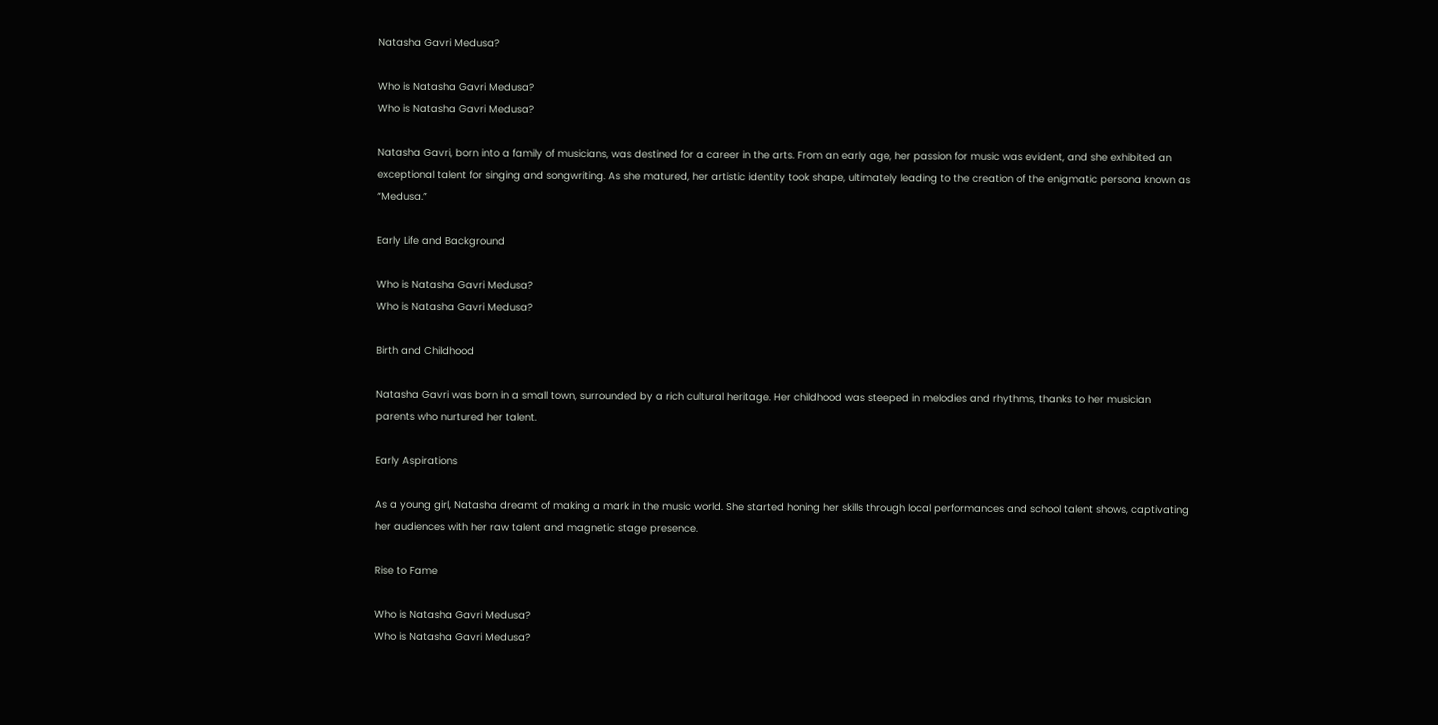Natasha Gavri Medusa?

Who is Natasha Gavri Medusa?
Who is Natasha Gavri Medusa?

Natasha Gavri, born into a family of musicians, was destined for a career in the arts. From an early age, her passion for music was evident, and she exhibited an exceptional talent for singing and songwriting. As she matured, her artistic identity took shape, ultimately leading to the creation of the enigmatic persona known as “Medusa.”

Early Life and Background

Who is Natasha Gavri Medusa?
Who is Natasha Gavri Medusa?

Birth and Childhood

Natasha Gavri was born in a small town, surrounded by a rich cultural heritage. Her childhood was steeped in melodies and rhythms, thanks to her musician parents who nurtured her talent.

Early Aspirations

As a young girl, Natasha dreamt of making a mark in the music world. She started honing her skills through local performances and school talent shows, captivating her audiences with her raw talent and magnetic stage presence.

Rise to Fame

Who is Natasha Gavri Medusa?
Who is Natasha Gavri Medusa?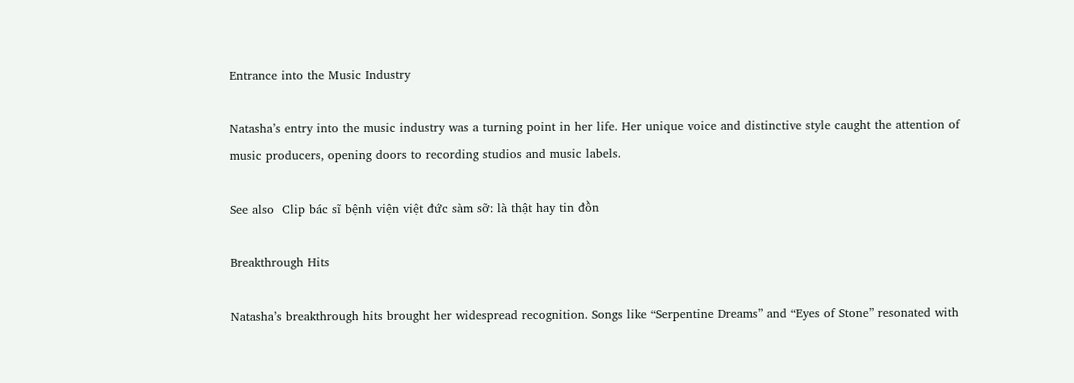Entrance into the Music Industry

Natasha’s entry into the music industry was a turning point in her life. Her unique voice and distinctive style caught the attention of music producers, opening doors to recording studios and music labels.

See also  Clip bác sĩ bệnh viện việt đức sàm sỡ: là thật hay tin đồn

Breakthrough Hits

Natasha’s breakthrough hits brought her widespread recognition. Songs like “Serpentine Dreams” and “Eyes of Stone” resonated with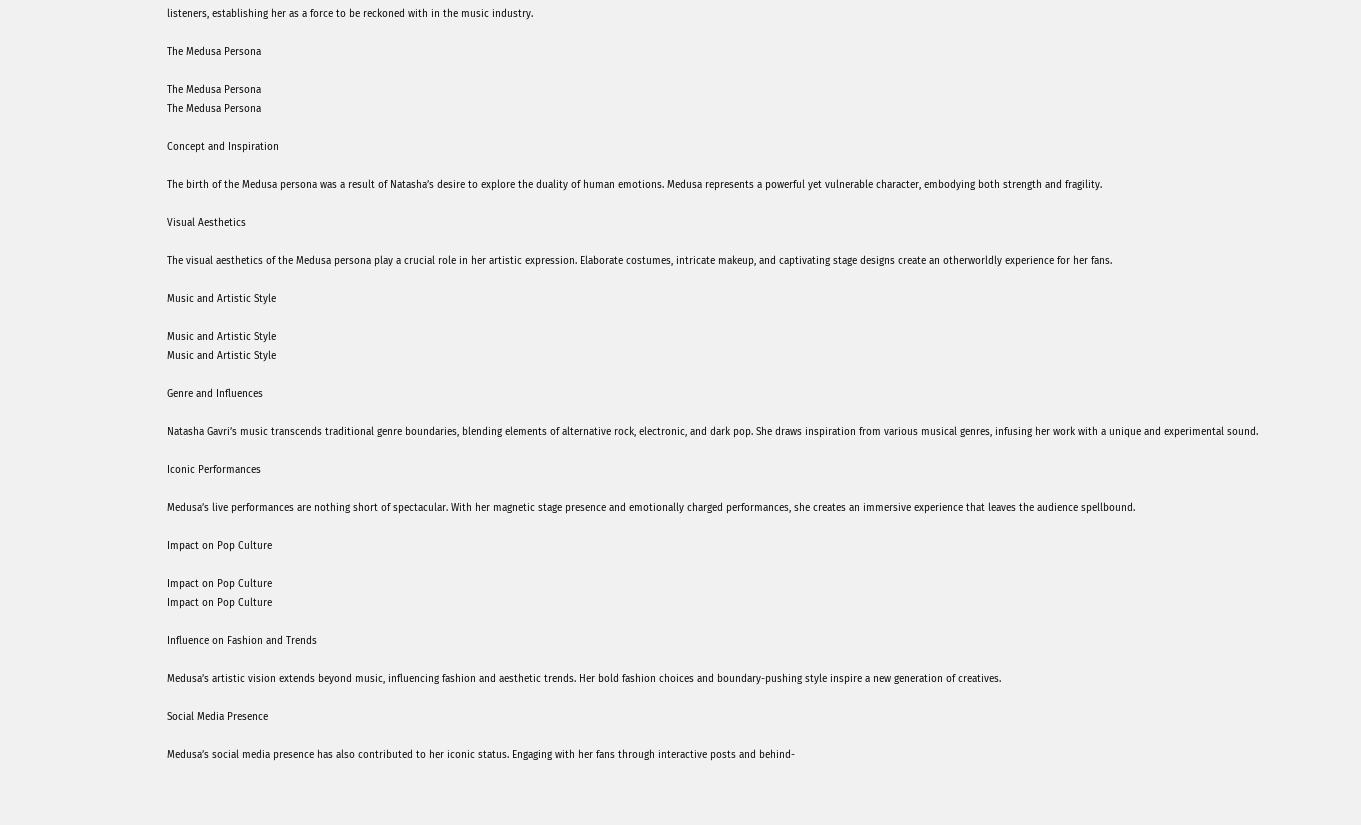listeners, establishing her as a force to be reckoned with in the music industry.

The Medusa Persona

The Medusa Persona
The Medusa Persona

Concept and Inspiration

The birth of the Medusa persona was a result of Natasha’s desire to explore the duality of human emotions. Medusa represents a powerful yet vulnerable character, embodying both strength and fragility.

Visual Aesthetics

The visual aesthetics of the Medusa persona play a crucial role in her artistic expression. Elaborate costumes, intricate makeup, and captivating stage designs create an otherworldly experience for her fans.

Music and Artistic Style

Music and Artistic Style
Music and Artistic Style

Genre and Influences

Natasha Gavri’s music transcends traditional genre boundaries, blending elements of alternative rock, electronic, and dark pop. She draws inspiration from various musical genres, infusing her work with a unique and experimental sound.

Iconic Performances

Medusa’s live performances are nothing short of spectacular. With her magnetic stage presence and emotionally charged performances, she creates an immersive experience that leaves the audience spellbound.

Impact on Pop Culture

Impact on Pop Culture
Impact on Pop Culture

Influence on Fashion and Trends

Medusa’s artistic vision extends beyond music, influencing fashion and aesthetic trends. Her bold fashion choices and boundary-pushing style inspire a new generation of creatives.

Social Media Presence

Medusa’s social media presence has also contributed to her iconic status. Engaging with her fans through interactive posts and behind-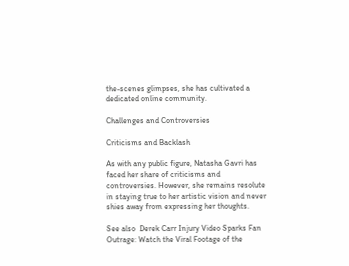the-scenes glimpses, she has cultivated a dedicated online community.

Challenges and Controversies

Criticisms and Backlash

As with any public figure, Natasha Gavri has faced her share of criticisms and controversies. However, she remains resolute in staying true to her artistic vision and never shies away from expressing her thoughts.

See also  Derek Carr Injury Video Sparks Fan Outrage: Watch the Viral Footage of the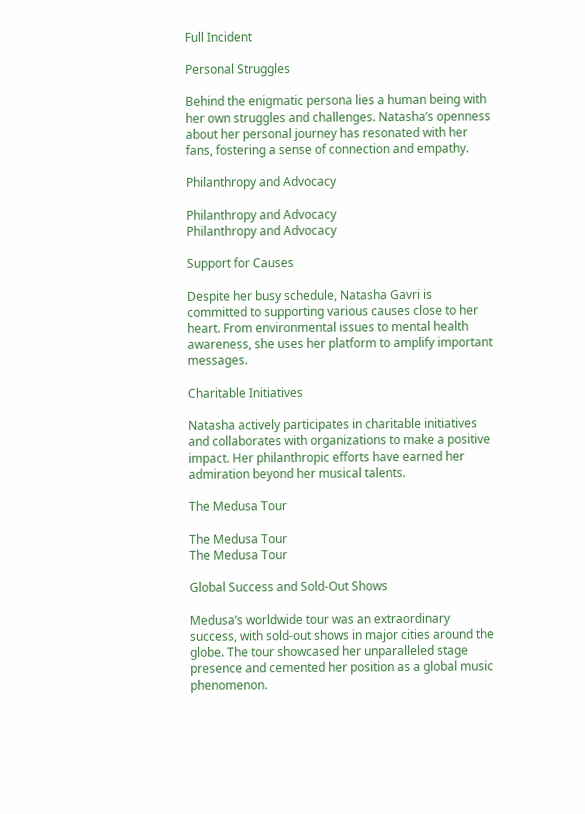Full Incident

Personal Struggles

Behind the enigmatic persona lies a human being with her own struggles and challenges. Natasha’s openness about her personal journey has resonated with her fans, fostering a sense of connection and empathy.

Philanthropy and Advocacy

Philanthropy and Advocacy
Philanthropy and Advocacy

Support for Causes

Despite her busy schedule, Natasha Gavri is committed to supporting various causes close to her heart. From environmental issues to mental health awareness, she uses her platform to amplify important messages.

Charitable Initiatives

Natasha actively participates in charitable initiatives and collaborates with organizations to make a positive impact. Her philanthropic efforts have earned her admiration beyond her musical talents.

The Medusa Tour

The Medusa Tour
The Medusa Tour

Global Success and Sold-Out Shows

Medusa’s worldwide tour was an extraordinary success, with sold-out shows in major cities around the globe. The tour showcased her unparalleled stage presence and cemented her position as a global music phenomenon.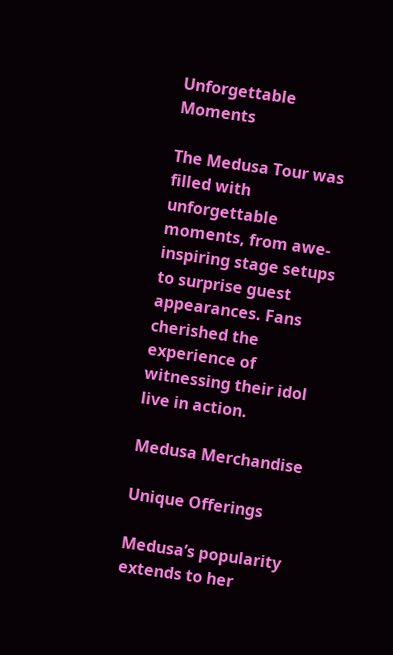Unforgettable Moments

The Medusa Tour was filled with unforgettable moments, from awe-inspiring stage setups to surprise guest appearances. Fans cherished the experience of witnessing their idol live in action.

Medusa Merchandise

Unique Offerings

Medusa’s popularity extends to her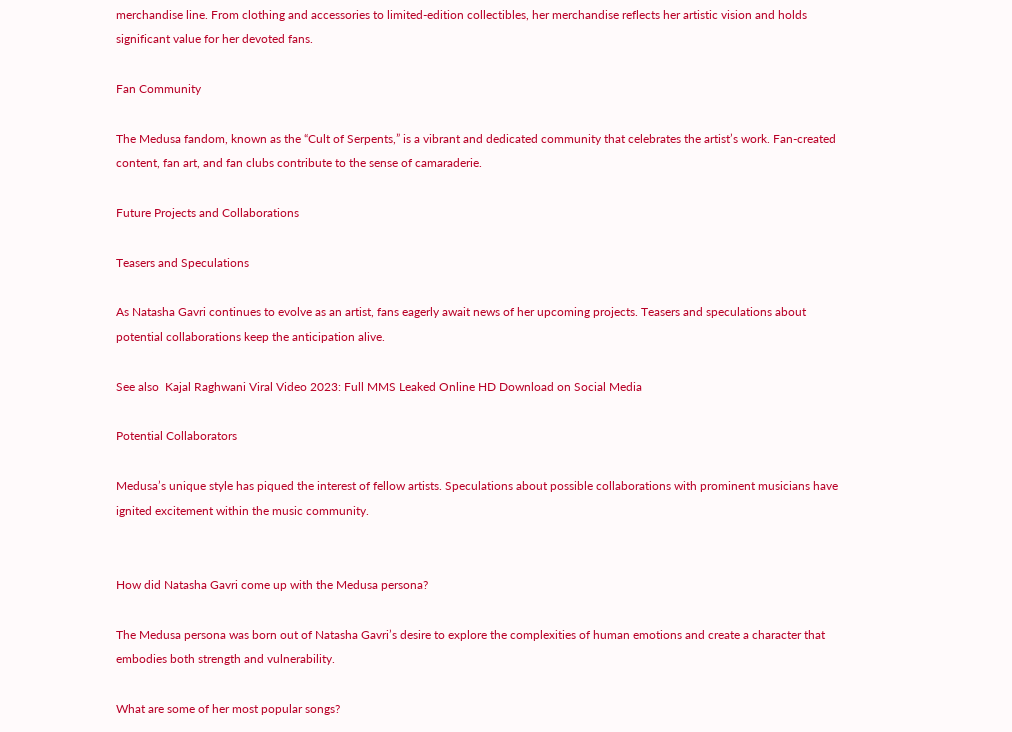merchandise line. From clothing and accessories to limited-edition collectibles, her merchandise reflects her artistic vision and holds significant value for her devoted fans.

Fan Community

The Medusa fandom, known as the “Cult of Serpents,” is a vibrant and dedicated community that celebrates the artist’s work. Fan-created content, fan art, and fan clubs contribute to the sense of camaraderie.

Future Projects and Collaborations

Teasers and Speculations

As Natasha Gavri continues to evolve as an artist, fans eagerly await news of her upcoming projects. Teasers and speculations about potential collaborations keep the anticipation alive.

See also  Kajal Raghwani Viral Video 2023: Full MMS Leaked Online HD Download on Social Media

Potential Collaborators

Medusa’s unique style has piqued the interest of fellow artists. Speculations about possible collaborations with prominent musicians have ignited excitement within the music community.


How did Natasha Gavri come up with the Medusa persona?

The Medusa persona was born out of Natasha Gavri’s desire to explore the complexities of human emotions and create a character that embodies both strength and vulnerability.

What are some of her most popular songs?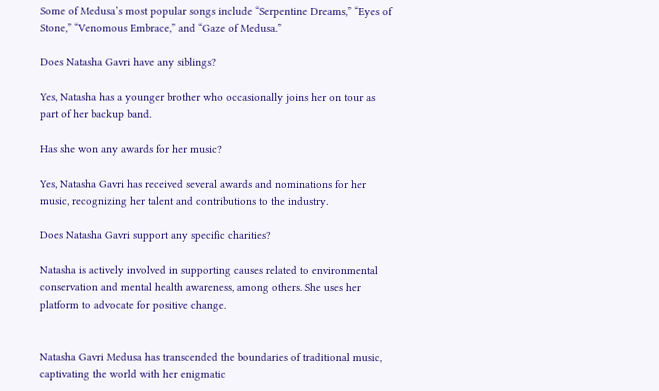Some of Medusa’s most popular songs include “Serpentine Dreams,” “Eyes of Stone,” “Venomous Embrace,” and “Gaze of Medusa.”

Does Natasha Gavri have any siblings?

Yes, Natasha has a younger brother who occasionally joins her on tour as part of her backup band.

Has she won any awards for her music?

Yes, Natasha Gavri has received several awards and nominations for her music, recognizing her talent and contributions to the industry.

Does Natasha Gavri support any specific charities?

Natasha is actively involved in supporting causes related to environmental conservation and mental health awareness, among others. She uses her platform to advocate for positive change.


Natasha Gavri Medusa has transcended the boundaries of traditional music, captivating the world with her enigmatic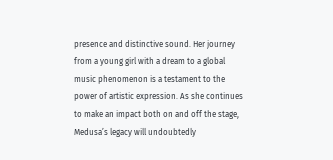presence and distinctive sound. Her journey from a young girl with a dream to a global music phenomenon is a testament to the power of artistic expression. As she continues to make an impact both on and off the stage, Medusa’s legacy will undoubtedly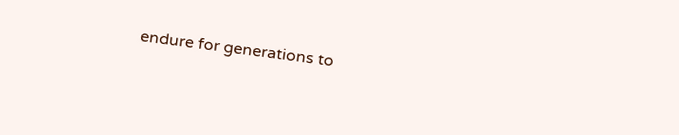endure for generations to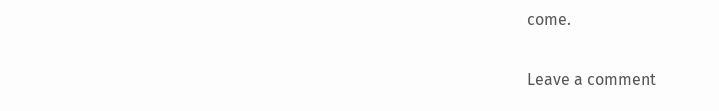come.

Leave a comment